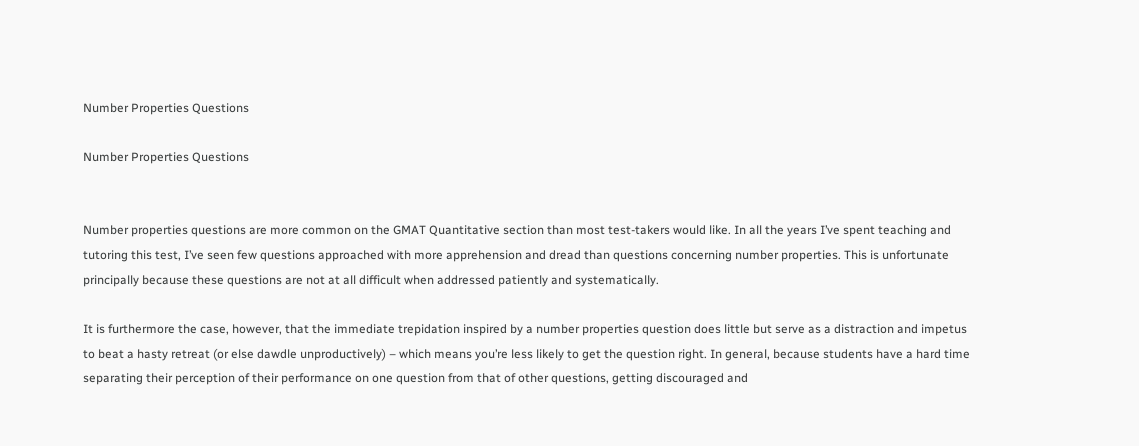Number Properties Questions

Number Properties Questions


Number properties questions are more common on the GMAT Quantitative section than most test-takers would like. In all the years I’ve spent teaching and tutoring this test, I’ve seen few questions approached with more apprehension and dread than questions concerning number properties. This is unfortunate principally because these questions are not at all difficult when addressed patiently and systematically.

It is furthermore the case, however, that the immediate trepidation inspired by a number properties question does little but serve as a distraction and impetus to beat a hasty retreat (or else dawdle unproductively) – which means you’re less likely to get the question right. In general, because students have a hard time separating their perception of their performance on one question from that of other questions, getting discouraged and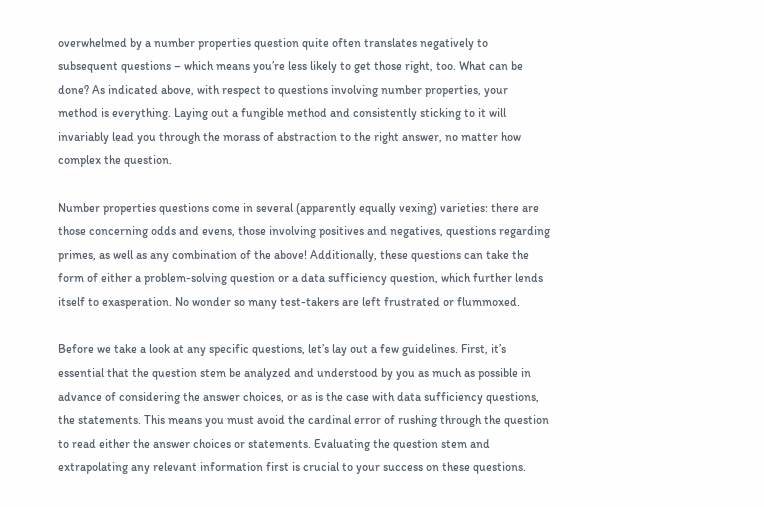overwhelmed by a number properties question quite often translates negatively to subsequent questions – which means you’re less likely to get those right, too. What can be done? As indicated above, with respect to questions involving number properties, your method is everything. Laying out a fungible method and consistently sticking to it will invariably lead you through the morass of abstraction to the right answer, no matter how complex the question.

Number properties questions come in several (apparently equally vexing) varieties: there are those concerning odds and evens, those involving positives and negatives, questions regarding primes, as well as any combination of the above! Additionally, these questions can take the form of either a problem-solving question or a data sufficiency question, which further lends itself to exasperation. No wonder so many test-takers are left frustrated or flummoxed.

Before we take a look at any specific questions, let’s lay out a few guidelines. First, it’s essential that the question stem be analyzed and understood by you as much as possible in advance of considering the answer choices, or as is the case with data sufficiency questions, the statements. This means you must avoid the cardinal error of rushing through the question to read either the answer choices or statements. Evaluating the question stem and extrapolating any relevant information first is crucial to your success on these questions.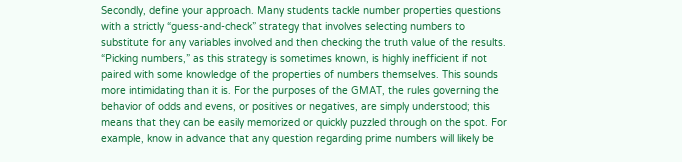Secondly, define your approach. Many students tackle number properties questions with a strictly “guess-and-check” strategy that involves selecting numbers to substitute for any variables involved and then checking the truth value of the results. “Picking numbers,” as this strategy is sometimes known, is highly inefficient if not paired with some knowledge of the properties of numbers themselves. This sounds more intimidating than it is. For the purposes of the GMAT, the rules governing the behavior of odds and evens, or positives or negatives, are simply understood; this means that they can be easily memorized or quickly puzzled through on the spot. For example, know in advance that any question regarding prime numbers will likely be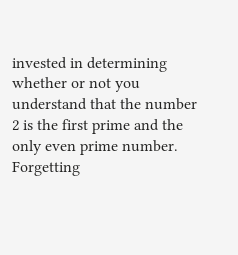invested in determining whether or not you understand that the number 2 is the first prime and the only even prime number. Forgetting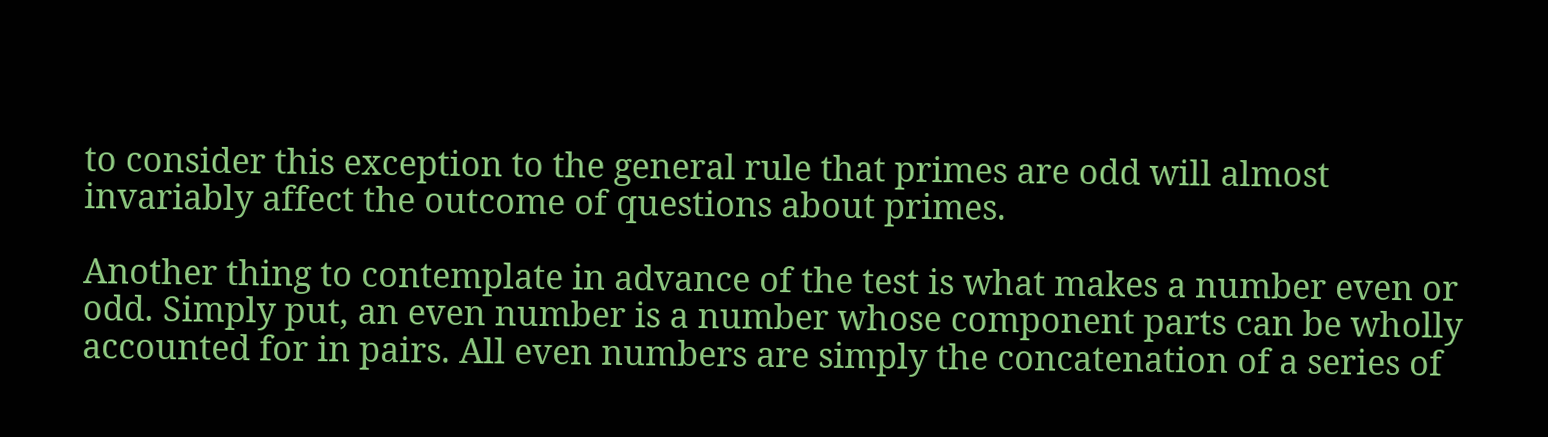to consider this exception to the general rule that primes are odd will almost invariably affect the outcome of questions about primes.

Another thing to contemplate in advance of the test is what makes a number even or odd. Simply put, an even number is a number whose component parts can be wholly accounted for in pairs. All even numbers are simply the concatenation of a series of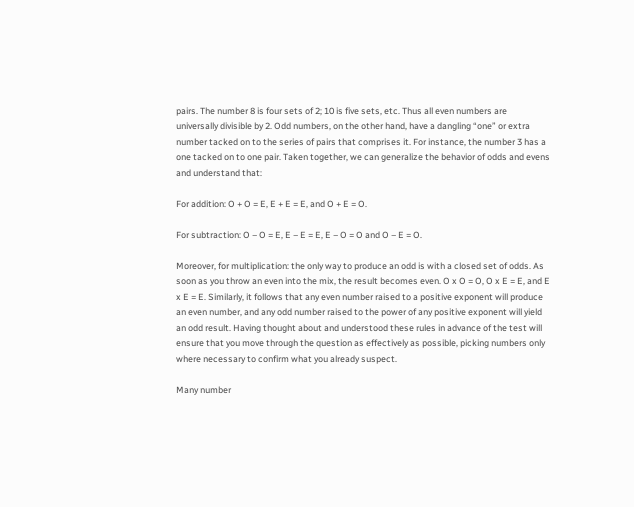pairs. The number 8 is four sets of 2; 10 is five sets, etc. Thus all even numbers are universally divisible by 2. Odd numbers, on the other hand, have a dangling “one” or extra number tacked on to the series of pairs that comprises it. For instance, the number 3 has a one tacked on to one pair. Taken together, we can generalize the behavior of odds and evens and understand that:

For addition: O + O = E, E + E = E, and O + E = O.

For subtraction: O – O = E, E – E = E, E – O = O and O – E = O.

Moreover, for multiplication: the only way to produce an odd is with a closed set of odds. As soon as you throw an even into the mix, the result becomes even. O x O = O, O x E = E, and E x E = E. Similarly, it follows that any even number raised to a positive exponent will produce an even number, and any odd number raised to the power of any positive exponent will yield an odd result. Having thought about and understood these rules in advance of the test will ensure that you move through the question as effectively as possible, picking numbers only where necessary to confirm what you already suspect.

Many number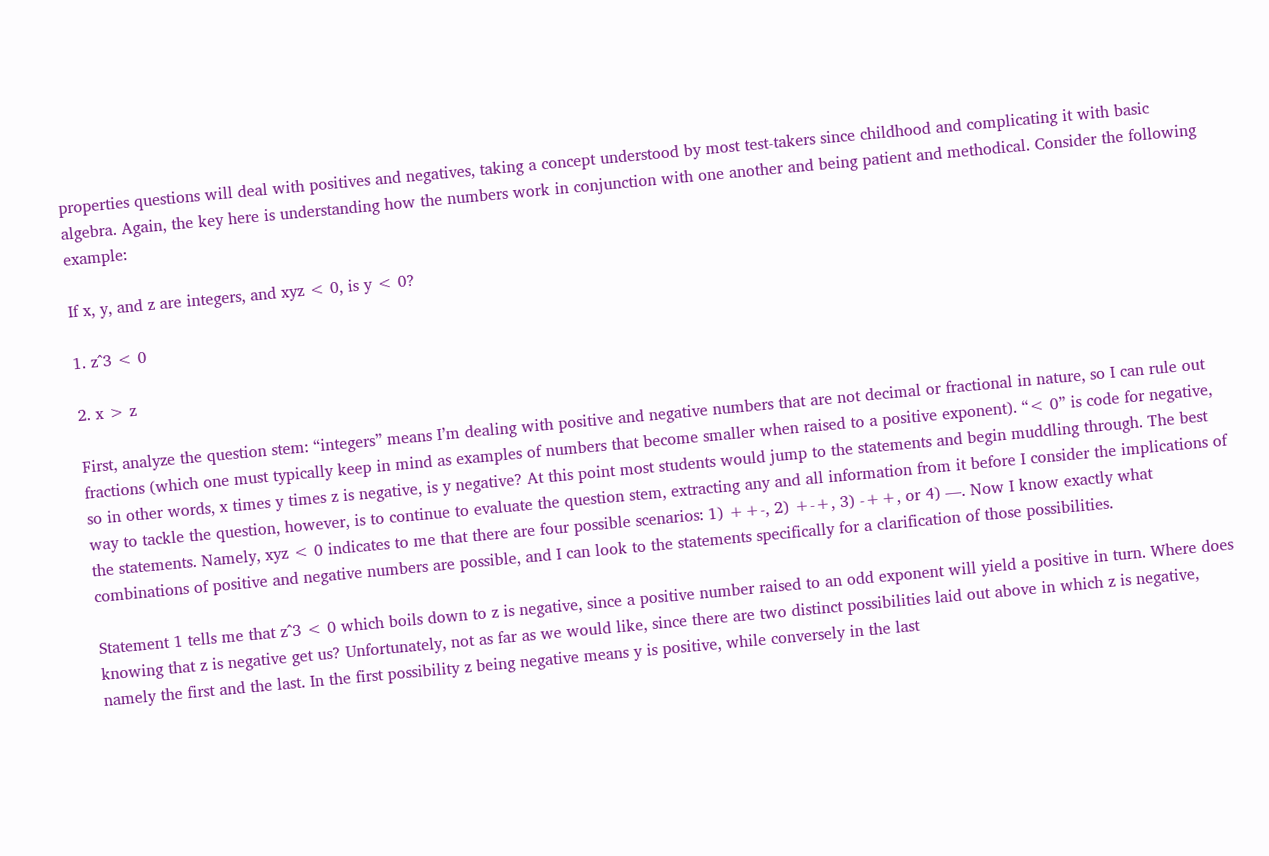properties questions will deal with positives and negatives, taking a concept understood by most test-takers since childhood and complicating it with basic algebra. Again, the key here is understanding how the numbers work in conjunction with one another and being patient and methodical. Consider the following example:

If x, y, and z are integers, and xyz < 0, is y < 0?

1. z^3 < 0

2. x > z

First, analyze the question stem: “integers” means I’m dealing with positive and negative numbers that are not decimal or fractional in nature, so I can rule out fractions (which one must typically keep in mind as examples of numbers that become smaller when raised to a positive exponent). “< 0” is code for negative, so in other words, x times y times z is negative, is y negative? At this point most students would jump to the statements and begin muddling through. The best way to tackle the question, however, is to continue to evaluate the question stem, extracting any and all information from it before I consider the implications of the statements. Namely, xyz < 0 indicates to me that there are four possible scenarios: 1) ++-, 2) +-+, 3) -++, or 4) —. Now I know exactly what combinations of positive and negative numbers are possible, and I can look to the statements specifically for a clarification of those possibilities.

Statement 1 tells me that z^3 < 0 which boils down to z is negative, since a positive number raised to an odd exponent will yield a positive in turn. Where does knowing that z is negative get us? Unfortunately, not as far as we would like, since there are two distinct possibilities laid out above in which z is negative, namely the first and the last. In the first possibility z being negative means y is positive, while conversely in the last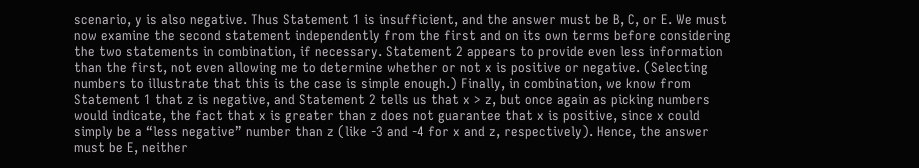scenario, y is also negative. Thus Statement 1 is insufficient, and the answer must be B, C, or E. We must now examine the second statement independently from the first and on its own terms before considering the two statements in combination, if necessary. Statement 2 appears to provide even less information than the first, not even allowing me to determine whether or not x is positive or negative. (Selecting numbers to illustrate that this is the case is simple enough.) Finally, in combination, we know from Statement 1 that z is negative, and Statement 2 tells us that x > z, but once again as picking numbers would indicate, the fact that x is greater than z does not guarantee that x is positive, since x could simply be a “less negative” number than z (like -3 and -4 for x and z, respectively). Hence, the answer must be E, neither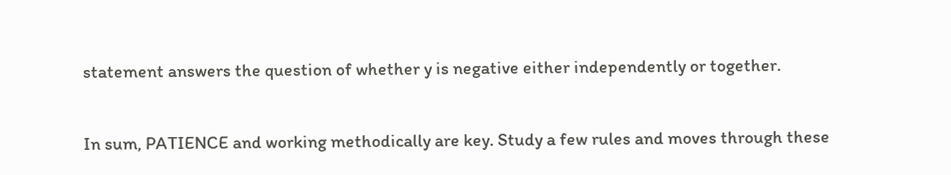statement answers the question of whether y is negative either independently or together.

In sum, PATIENCE and working methodically are key. Study a few rules and moves through these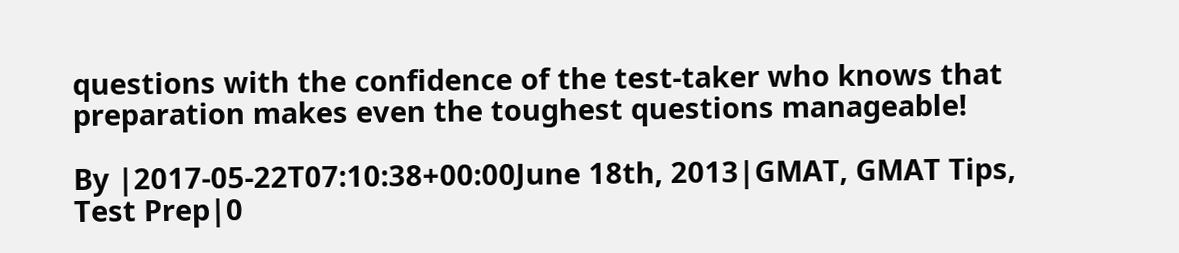questions with the confidence of the test-taker who knows that preparation makes even the toughest questions manageable!

By |2017-05-22T07:10:38+00:00June 18th, 2013|GMAT, GMAT Tips, Test Prep|0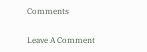Comments

Leave A Comment